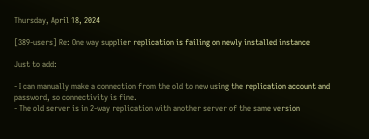Thursday, April 18, 2024

[389-users] Re: One way supplier replication is failing on newly installed instance

Just to add:

- I can manually make a connection from the old to new using the replication account and password, so connectivity is fine.
- The old server is in 2-way replication with another server of the same version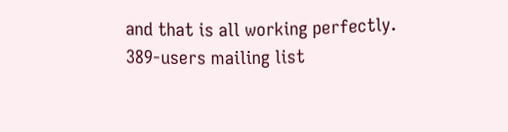and that is all working perfectly.
389-users mailing list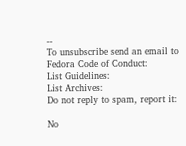--
To unsubscribe send an email to
Fedora Code of Conduct:
List Guidelines:
List Archives:
Do not reply to spam, report it:

No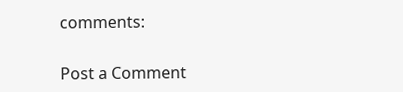comments:

Post a Comment